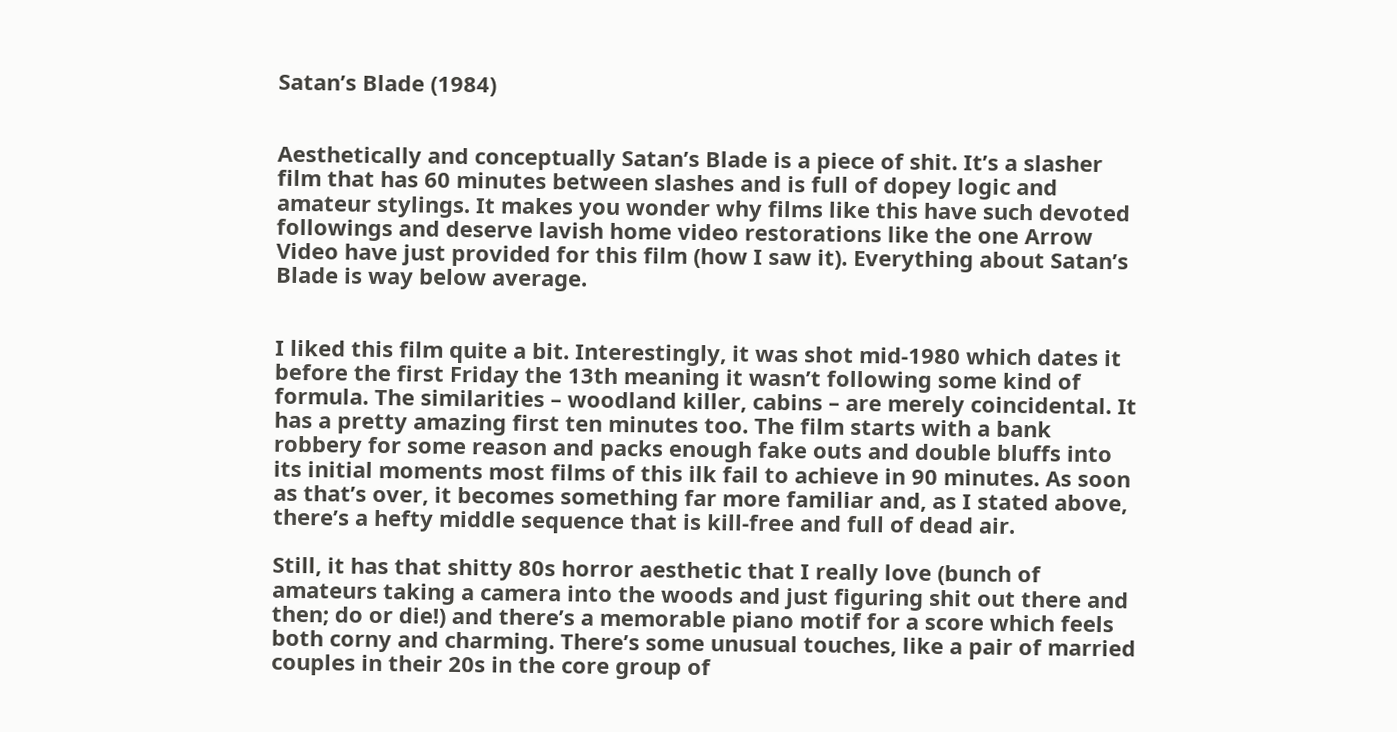Satan’s Blade (1984)


Aesthetically and conceptually Satan’s Blade is a piece of shit. It’s a slasher film that has 60 minutes between slashes and is full of dopey logic and amateur stylings. It makes you wonder why films like this have such devoted followings and deserve lavish home video restorations like the one Arrow Video have just provided for this film (how I saw it). Everything about Satan’s Blade is way below average.


I liked this film quite a bit. Interestingly, it was shot mid-1980 which dates it before the first Friday the 13th meaning it wasn’t following some kind of formula. The similarities – woodland killer, cabins – are merely coincidental. It has a pretty amazing first ten minutes too. The film starts with a bank robbery for some reason and packs enough fake outs and double bluffs into its initial moments most films of this ilk fail to achieve in 90 minutes. As soon as that’s over, it becomes something far more familiar and, as I stated above, there’s a hefty middle sequence that is kill-free and full of dead air.

Still, it has that shitty 80s horror aesthetic that I really love (bunch of amateurs taking a camera into the woods and just figuring shit out there and then; do or die!) and there’s a memorable piano motif for a score which feels both corny and charming. There’s some unusual touches, like a pair of married couples in their 20s in the core group of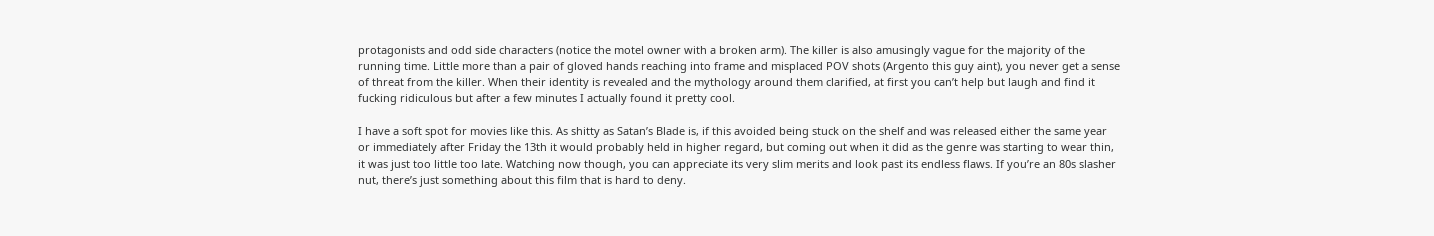protagonists and odd side characters (notice the motel owner with a broken arm). The killer is also amusingly vague for the majority of the running time. Little more than a pair of gloved hands reaching into frame and misplaced POV shots (Argento this guy aint), you never get a sense of threat from the killer. When their identity is revealed and the mythology around them clarified, at first you can’t help but laugh and find it fucking ridiculous but after a few minutes I actually found it pretty cool.

I have a soft spot for movies like this. As shitty as Satan’s Blade is, if this avoided being stuck on the shelf and was released either the same year or immediately after Friday the 13th it would probably held in higher regard, but coming out when it did as the genre was starting to wear thin, it was just too little too late. Watching now though, you can appreciate its very slim merits and look past its endless flaws. If you’re an 80s slasher nut, there’s just something about this film that is hard to deny.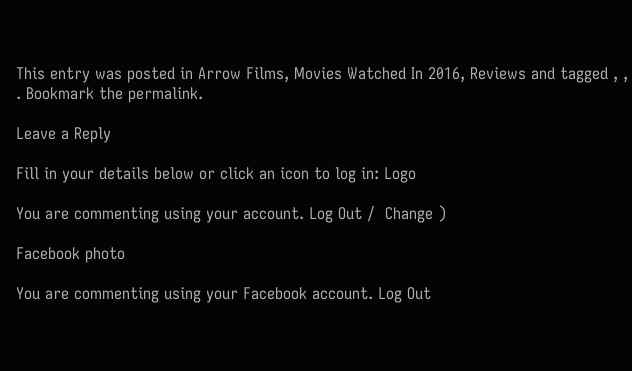This entry was posted in Arrow Films, Movies Watched In 2016, Reviews and tagged , , . Bookmark the permalink.

Leave a Reply

Fill in your details below or click an icon to log in: Logo

You are commenting using your account. Log Out /  Change )

Facebook photo

You are commenting using your Facebook account. Log Out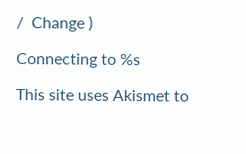/  Change )

Connecting to %s

This site uses Akismet to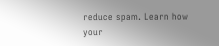reduce spam. Learn how your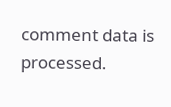comment data is processed.